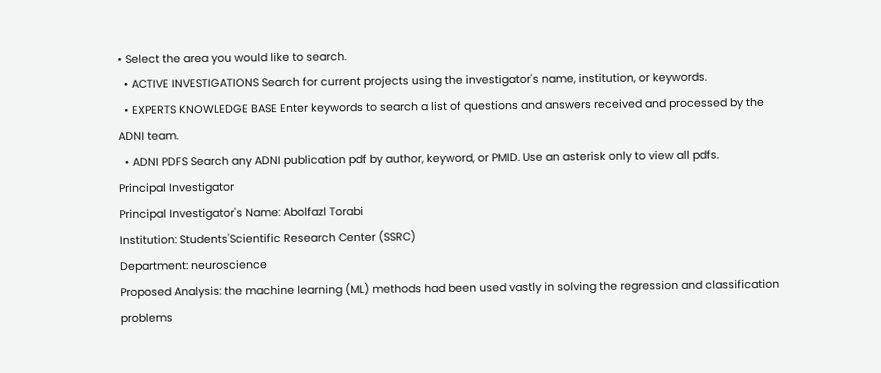• Select the area you would like to search.
  • ACTIVE INVESTIGATIONS Search for current projects using the investigator's name, institution, or keywords.
  • EXPERTS KNOWLEDGE BASE Enter keywords to search a list of questions and answers received and processed by the ADNI team.
  • ADNI PDFS Search any ADNI publication pdf by author, keyword, or PMID. Use an asterisk only to view all pdfs.
Principal Investigator
Principal Investigator's Name: Abolfazl Torabi
Institution: Students'Scientific Research Center (SSRC)
Department: neuroscience
Proposed Analysis: the machine learning (ML) methods had been used vastly in solving the regression and classification problems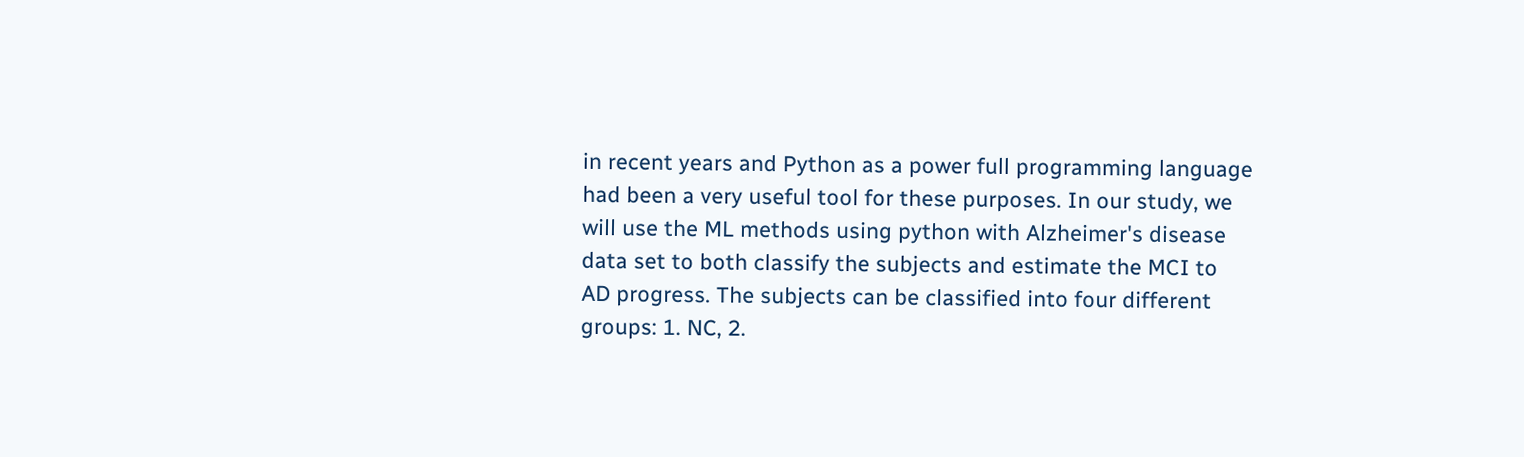in recent years and Python as a power full programming language had been a very useful tool for these purposes. In our study, we will use the ML methods using python with Alzheimer's disease data set to both classify the subjects and estimate the MCI to AD progress. The subjects can be classified into four different groups: 1. NC, 2.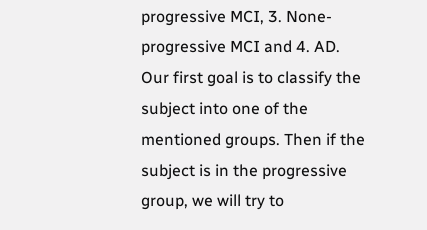progressive MCI, 3. None-progressive MCI and 4. AD. Our first goal is to classify the subject into one of the mentioned groups. Then if the subject is in the progressive group, we will try to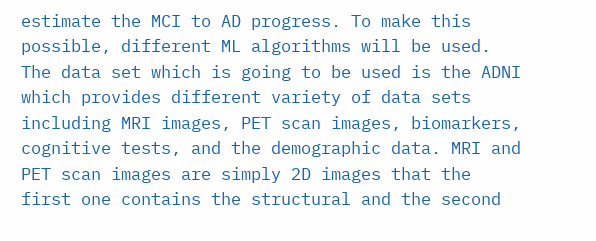estimate the MCI to AD progress. To make this possible, different ML algorithms will be used. The data set which is going to be used is the ADNI which provides different variety of data sets including MRI images, PET scan images, biomarkers, cognitive tests, and the demographic data. MRI and PET scan images are simply 2D images that the first one contains the structural and the second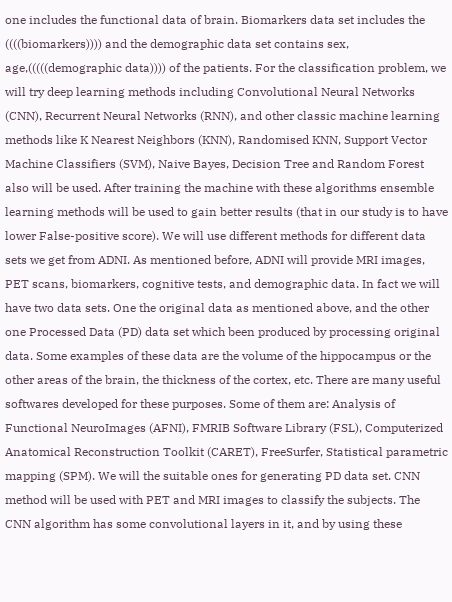one includes the functional data of brain. Biomarkers data set includes the ((((biomarkers)))) and the demographic data set contains sex, age,(((((demographic data)))) of the patients. For the classification problem, we will try deep learning methods including Convolutional Neural Networks (CNN), Recurrent Neural Networks (RNN), and other classic machine learning methods like K Nearest Neighbors (KNN), Randomised KNN, Support Vector Machine Classifiers (SVM), Naive Bayes, Decision Tree and Random Forest also will be used. After training the machine with these algorithms ensemble learning methods will be used to gain better results (that in our study is to have lower False-positive score). We will use different methods for different data sets we get from ADNI. As mentioned before, ADNI will provide MRI images, PET scans, biomarkers, cognitive tests, and demographic data. In fact we will have two data sets. One the original data as mentioned above, and the other one Processed Data (PD) data set which been produced by processing original data. Some examples of these data are the volume of the hippocampus or the other areas of the brain, the thickness of the cortex, etc. There are many useful softwares developed for these purposes. Some of them are: Analysis of Functional NeuroImages (AFNI), FMRIB Software Library (FSL), Computerized Anatomical Reconstruction Toolkit (CARET), FreeSurfer, Statistical parametric mapping (SPM). We will the suitable ones for generating PD data set. CNN method will be used with PET and MRI images to classify the subjects. The CNN algorithm has some convolutional layers in it, and by using these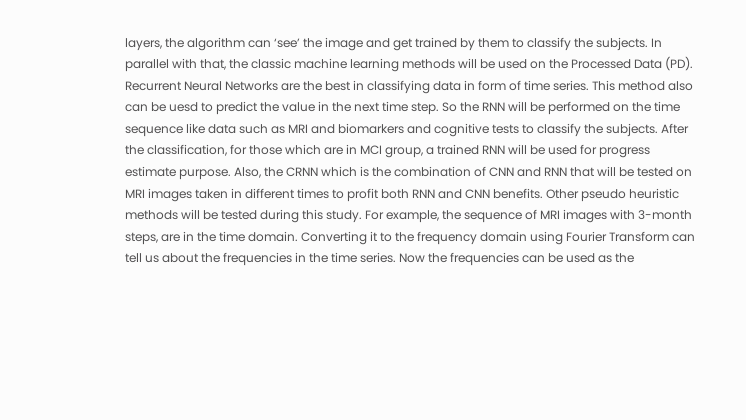layers, the algorithm can ‘see’ the image and get trained by them to classify the subjects. In parallel with that, the classic machine learning methods will be used on the Processed Data (PD). Recurrent Neural Networks are the best in classifying data in form of time series. This method also can be uesd to predict the value in the next time step. So the RNN will be performed on the time sequence like data such as MRI and biomarkers and cognitive tests to classify the subjects. After the classification, for those which are in MCI group, a trained RNN will be used for progress estimate purpose. Also, the CRNN which is the combination of CNN and RNN that will be tested on MRI images taken in different times to profit both RNN and CNN benefits. Other pseudo heuristic methods will be tested during this study. For example, the sequence of MRI images with 3-month steps, are in the time domain. Converting it to the frequency domain using Fourier Transform can tell us about the frequencies in the time series. Now the frequencies can be used as the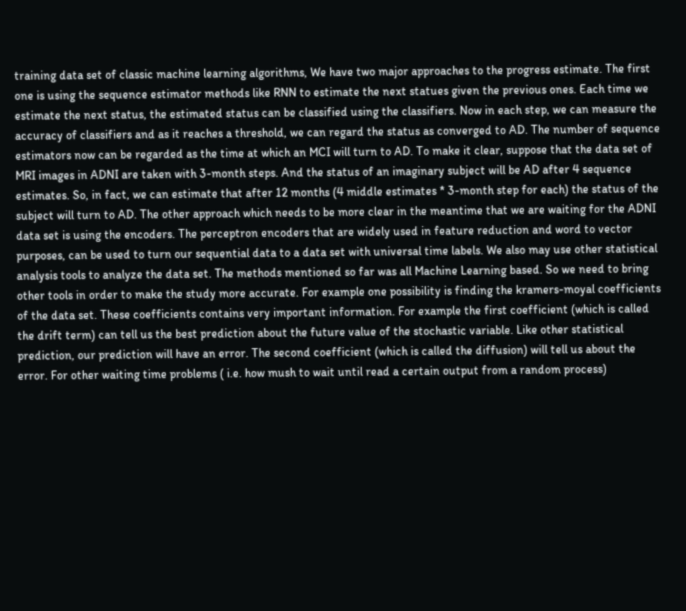training data set of classic machine learning algorithms, We have two major approaches to the progress estimate. The first one is using the sequence estimator methods like RNN to estimate the next statues given the previous ones. Each time we estimate the next status, the estimated status can be classified using the classifiers. Now in each step, we can measure the accuracy of classifiers and as it reaches a threshold, we can regard the status as converged to AD. The number of sequence estimators now can be regarded as the time at which an MCI will turn to AD. To make it clear, suppose that the data set of MRI images in ADNI are taken with 3-month steps. And the status of an imaginary subject will be AD after 4 sequence estimates. So, in fact, we can estimate that after 12 months (4 middle estimates * 3-month step for each) the status of the subject will turn to AD. The other approach which needs to be more clear in the meantime that we are waiting for the ADNI data set is using the encoders. The perceptron encoders that are widely used in feature reduction and word to vector purposes, can be used to turn our sequential data to a data set with universal time labels. We also may use other statistical analysis tools to analyze the data set. The methods mentioned so far was all Machine Learning based. So we need to bring other tools in order to make the study more accurate. For example one possibility is finding the kramers-moyal coefficients of the data set. These coefficients contains very important information. For example the first coefficient (which is called the drift term) can tell us the best prediction about the future value of the stochastic variable. Like other statistical prediction, our prediction will have an error. The second coefficient (which is called the diffusion) will tell us about the error. For other waiting time problems ( i.e. how mush to wait until read a certain output from a random process)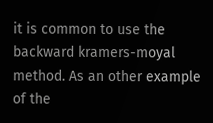it is common to use the backward kramers-moyal method. As an other example of the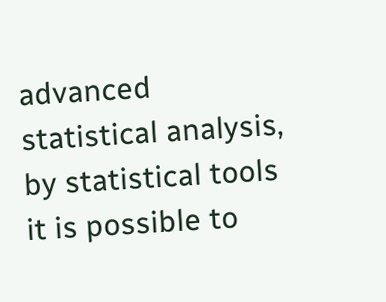advanced statistical analysis, by statistical tools it is possible to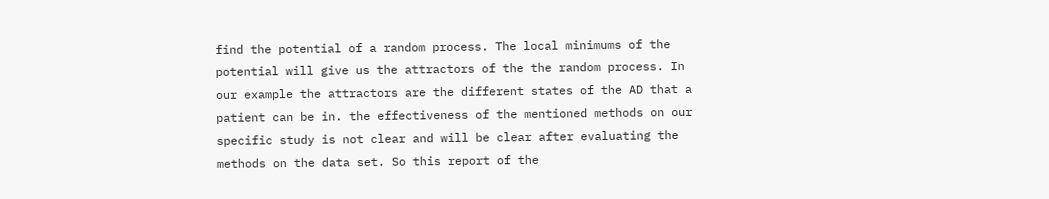find the potential of a random process. The local minimums of the potential will give us the attractors of the the random process. In our example the attractors are the different states of the AD that a patient can be in. the effectiveness of the mentioned methods on our specific study is not clear and will be clear after evaluating the methods on the data set. So this report of the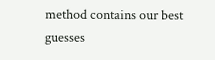method contains our best guesses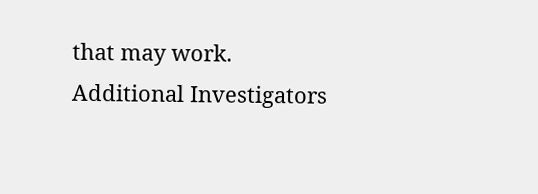that may work.
Additional Investigators